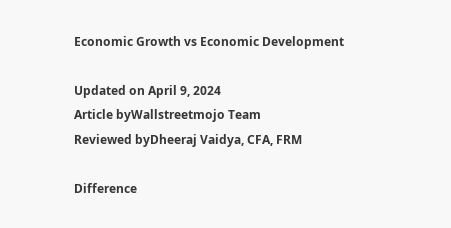Economic Growth vs Economic Development

Updated on April 9, 2024
Article byWallstreetmojo Team
Reviewed byDheeraj Vaidya, CFA, FRM

Difference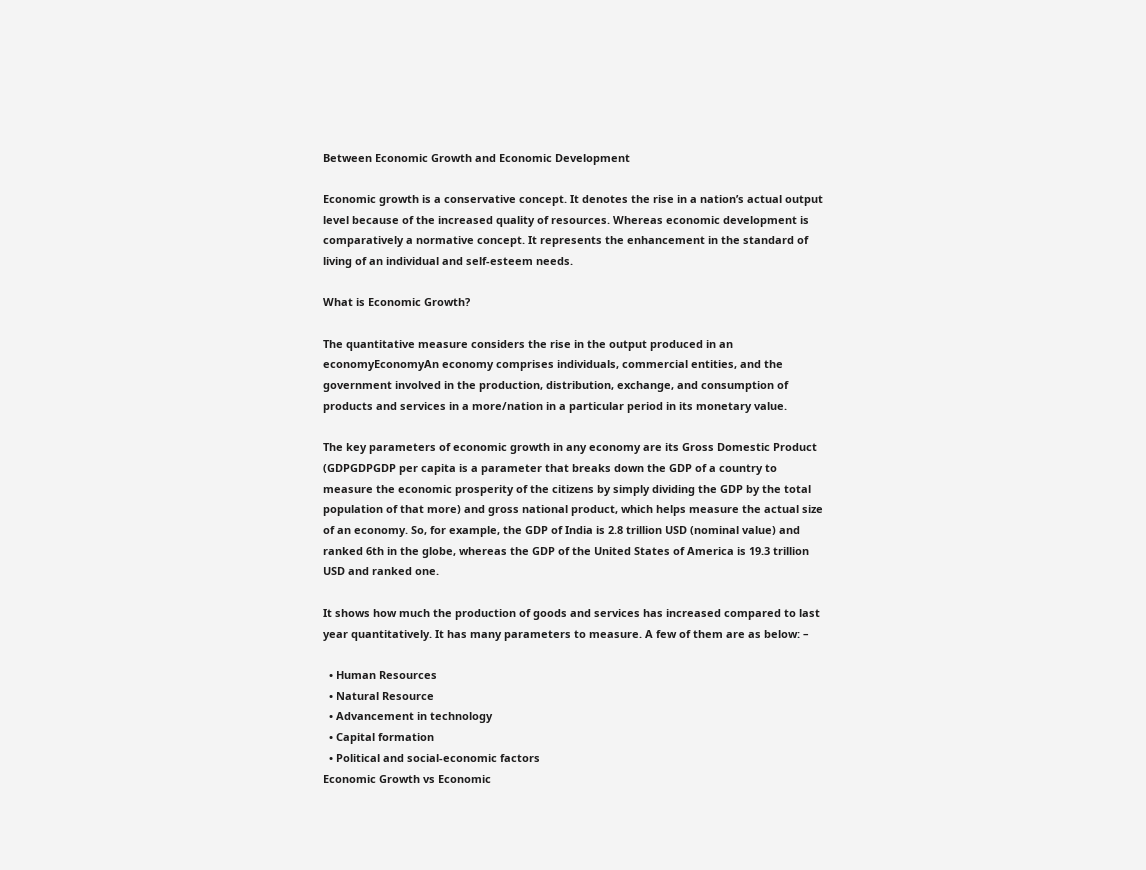Between Economic Growth and Economic Development

Economic growth is a conservative concept. It denotes the rise in a nation’s actual output level because of the increased quality of resources. Whereas economic development is comparatively a normative concept. It represents the enhancement in the standard of living of an individual and self-esteem needs.

What is Economic Growth?

The quantitative measure considers the rise in the output produced in an economyEconomyAn economy comprises individuals, commercial entities, and the government involved in the production, distribution, exchange, and consumption of products and services in a more/nation in a particular period in its monetary value.

The key parameters of economic growth in any economy are its Gross Domestic Product (GDPGDPGDP per capita is a parameter that breaks down the GDP of a country to measure the economic prosperity of the citizens by simply dividing the GDP by the total population of that more) and gross national product, which helps measure the actual size of an economy. So, for example, the GDP of India is 2.8 trillion USD (nominal value) and ranked 6th in the globe, whereas the GDP of the United States of America is 19.3 trillion USD and ranked one.

It shows how much the production of goods and services has increased compared to last year quantitatively. It has many parameters to measure. A few of them are as below: –

  • Human Resources
  • Natural Resource
  • Advancement in technology
  • Capital formation
  • Political and social-economic factors
Economic Growth vs Economic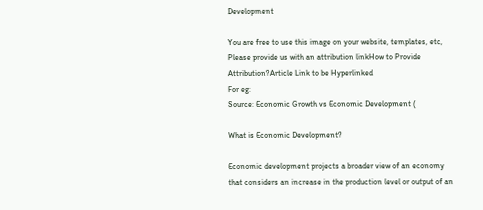Development

You are free to use this image on your website, templates, etc, Please provide us with an attribution linkHow to Provide Attribution?Article Link to be Hyperlinked
For eg:
Source: Economic Growth vs Economic Development (

What is Economic Development?

Economic development projects a broader view of an economy that considers an increase in the production level or output of an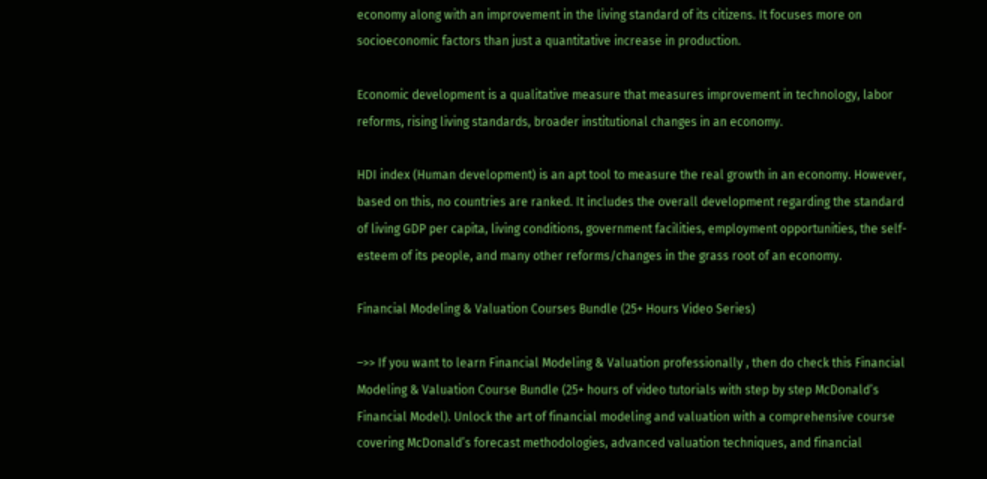economy along with an improvement in the living standard of its citizens. It focuses more on socioeconomic factors than just a quantitative increase in production.

Economic development is a qualitative measure that measures improvement in technology, labor reforms, rising living standards, broader institutional changes in an economy.

HDI index (Human development) is an apt tool to measure the real growth in an economy. However, based on this, no countries are ranked. It includes the overall development regarding the standard of living GDP per capita, living conditions, government facilities, employment opportunities, the self-esteem of its people, and many other reforms/changes in the grass root of an economy.

Financial Modeling & Valuation Courses Bundle (25+ Hours Video Series)

–>> If you want to learn Financial Modeling & Valuation professionally , then do check this Financial Modeling & Valuation Course Bundle (25+ hours of video tutorials with step by step McDonald’s Financial Model). Unlock the art of financial modeling and valuation with a comprehensive course covering McDonald’s forecast methodologies, advanced valuation techniques, and financial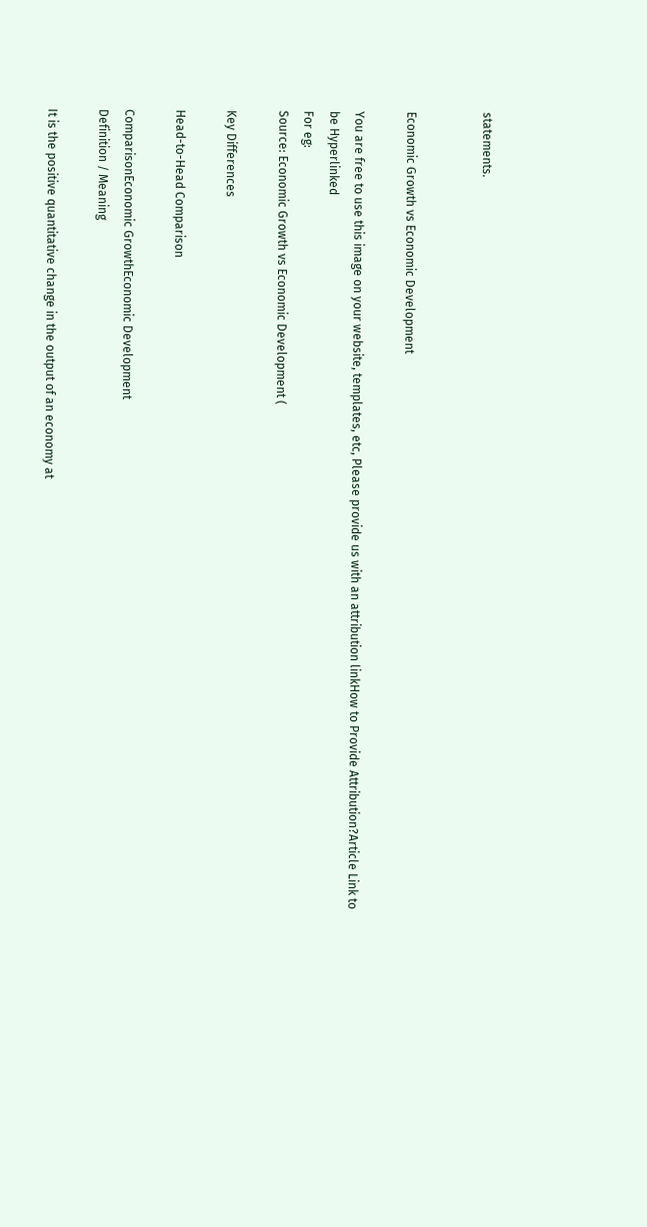statements.


Economic Growth vs Economic Development

You are free to use this image on your website, templates, etc, Please provide us with an attribution linkHow to Provide Attribution?Article Link to be Hyperlinked
For eg:
Source: Economic Growth vs Economic Development (

Key Differences

Head-to-Head Comparison

ComparisonEconomic GrowthEconomic Development
Definition / Meaning

It is the positive quantitative change in the output of an economy at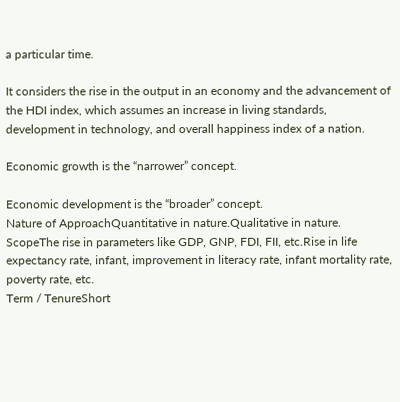a particular time.

It considers the rise in the output in an economy and the advancement of the HDI index, which assumes an increase in living standards, development in technology, and overall happiness index of a nation.

Economic growth is the “narrower” concept.

Economic development is the “broader” concept.
Nature of ApproachQuantitative in nature.Qualitative in nature.
ScopeThe rise in parameters like GDP, GNP, FDI, FII, etc.Rise in life expectancy rate, infant, improvement in literacy rate, infant mortality rate, poverty rate, etc.
Term / TenureShort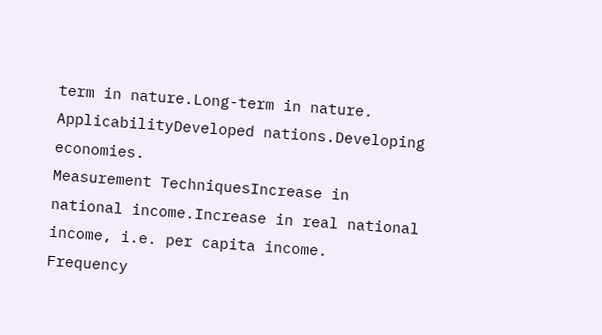term in nature.Long-term in nature.
ApplicabilityDeveloped nations.Developing economies.
Measurement TechniquesIncrease in national income.Increase in real national income, i.e. per capita income.
Frequency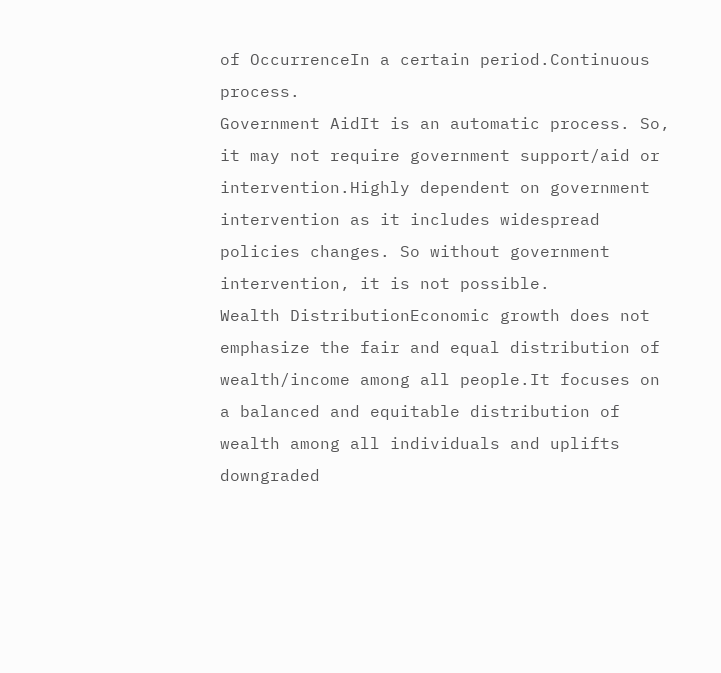of OccurrenceIn a certain period.Continuous process.
Government AidIt is an automatic process. So, it may not require government support/aid or intervention.Highly dependent on government intervention as it includes widespread policies changes. So without government intervention, it is not possible.
Wealth DistributionEconomic growth does not emphasize the fair and equal distribution of wealth/income among all people.It focuses on a balanced and equitable distribution of wealth among all individuals and uplifts downgraded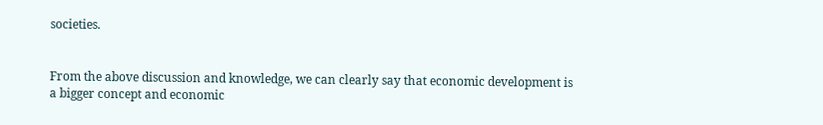societies.


From the above discussion and knowledge, we can clearly say that economic development is a bigger concept and economic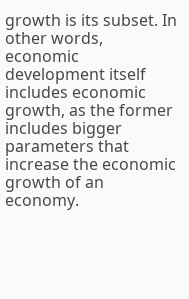growth is its subset. In other words, economic development itself includes economic growth, as the former includes bigger parameters that increase the economic growth of an economy.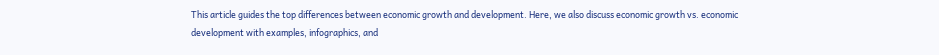This article guides the top differences between economic growth and development. Here, we also discuss economic growth vs. economic development with examples, infographics, and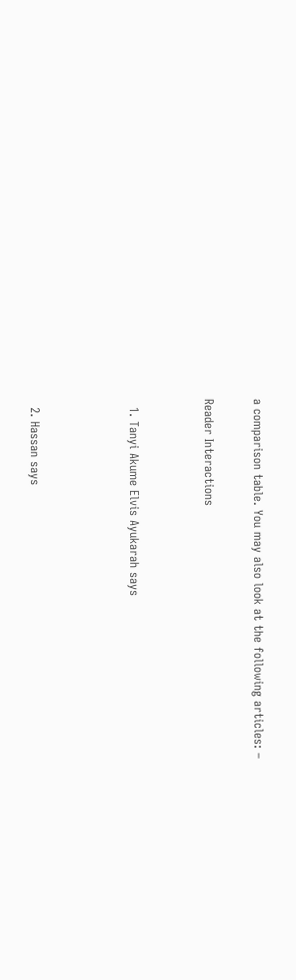a comparison table. You may also look at the following articles: –

Reader Interactions


  1. Tanyi Akume Elvis Ayukarah says



  2. Hassan says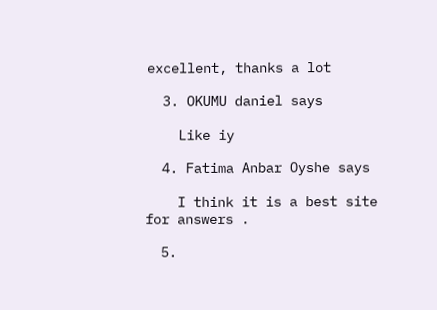excellent, thanks a lot

  3. OKUMU daniel says

    Like iy

  4. Fatima Anbar Oyshe says

    I think it is a best site for answers .

  5.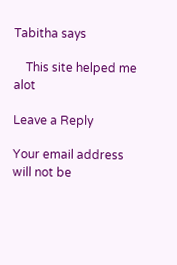Tabitha says

    This site helped me alot

Leave a Reply

Your email address will not be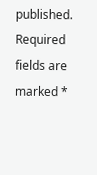published. Required fields are marked *